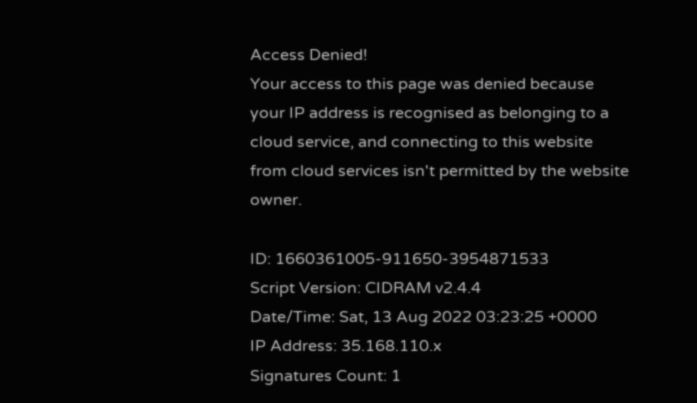Access Denied!
Your access to this page was denied because your IP address is recognised as belonging to a cloud service, and connecting to this website from cloud services isn't permitted by the website owner.

ID: 1660361005-911650-3954871533
Script Version: CIDRAM v2.4.4
Date/Time: Sat, 13 Aug 2022 03:23:25 +0000
IP Address: 35.168.110.x
Signatures Count: 1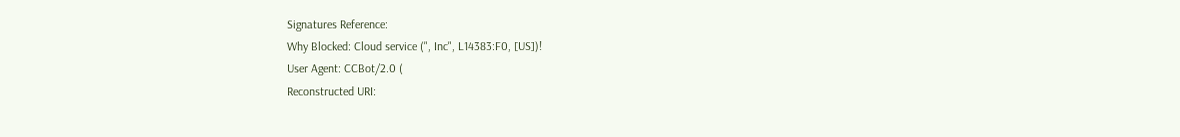Signatures Reference:
Why Blocked: Cloud service (", Inc", L14383:F0, [US])!
User Agent: CCBot/2.0 (
Reconstructed URI: